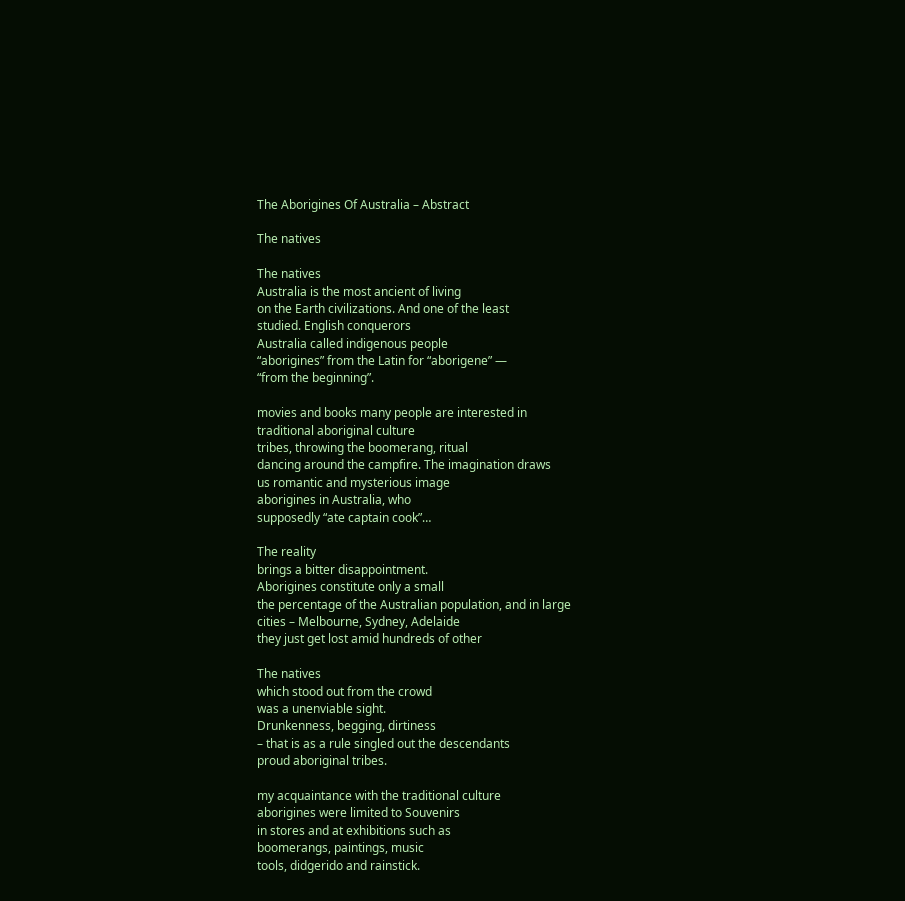The Aborigines Of Australia – Abstract

The natives

The natives
Australia is the most ancient of living
on the Earth civilizations. And one of the least
studied. English conquerors
Australia called indigenous people
“aborigines” from the Latin for “aborigene” —
“from the beginning”.

movies and books many people are interested in
traditional aboriginal culture
tribes, throwing the boomerang, ritual
dancing around the campfire. The imagination draws
us romantic and mysterious image
aborigines in Australia, who
supposedly “ate captain cook”…

The reality
brings a bitter disappointment.
Aborigines constitute only a small
the percentage of the Australian population, and in large
cities – Melbourne, Sydney, Adelaide
they just get lost amid hundreds of other

The natives
which stood out from the crowd
was a unenviable sight.
Drunkenness, begging, dirtiness
– that is as a rule singled out the descendants
proud aboriginal tribes.

my acquaintance with the traditional culture
aborigines were limited to Souvenirs
in stores and at exhibitions such as
boomerangs, paintings, music
tools, didgerido and rainstick.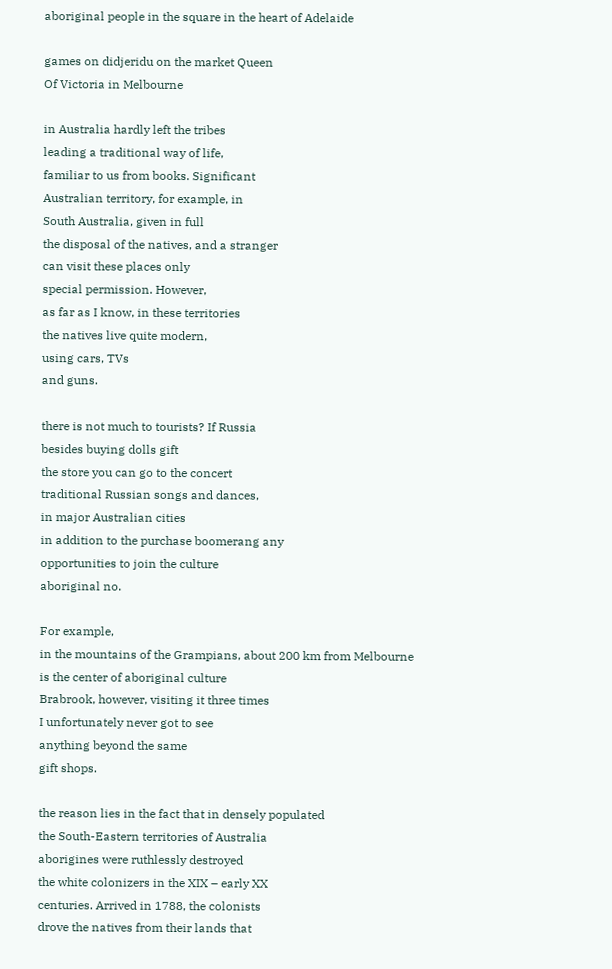aboriginal people in the square in the heart of Adelaide

games on didjeridu on the market Queen
Of Victoria in Melbourne

in Australia hardly left the tribes
leading a traditional way of life,
familiar to us from books. Significant
Australian territory, for example, in
South Australia, given in full
the disposal of the natives, and a stranger
can visit these places only
special permission. However,
as far as I know, in these territories
the natives live quite modern,
using cars, TVs
and guns.

there is not much to tourists? If Russia
besides buying dolls gift
the store you can go to the concert
traditional Russian songs and dances,
in major Australian cities
in addition to the purchase boomerang any
opportunities to join the culture
aboriginal no.

For example,
in the mountains of the Grampians, about 200 km from Melbourne
is the center of aboriginal culture
Brabrook, however, visiting it three times
I unfortunately never got to see
anything beyond the same
gift shops.

the reason lies in the fact that in densely populated
the South-Eastern territories of Australia
aborigines were ruthlessly destroyed
the white colonizers in the XIX – early XX
centuries. Arrived in 1788, the colonists
drove the natives from their lands that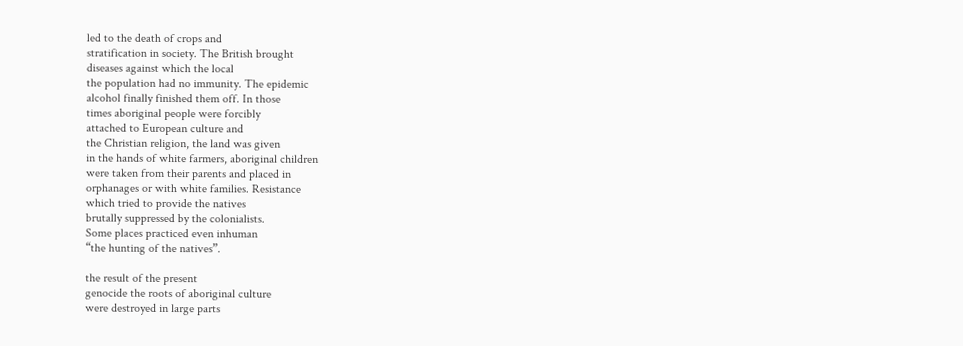led to the death of crops and
stratification in society. The British brought
diseases against which the local
the population had no immunity. The epidemic
alcohol finally finished them off. In those
times aboriginal people were forcibly
attached to European culture and
the Christian religion, the land was given
in the hands of white farmers, aboriginal children
were taken from their parents and placed in
orphanages or with white families. Resistance
which tried to provide the natives
brutally suppressed by the colonialists.
Some places practiced even inhuman
“the hunting of the natives”.

the result of the present
genocide the roots of aboriginal culture
were destroyed in large parts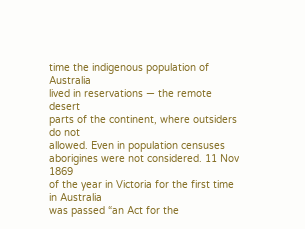time the indigenous population of Australia
lived in reservations — the remote desert
parts of the continent, where outsiders do not
allowed. Even in population censuses
aborigines were not considered. 11 Nov 1869
of the year in Victoria for the first time in Australia
was passed “an Act for the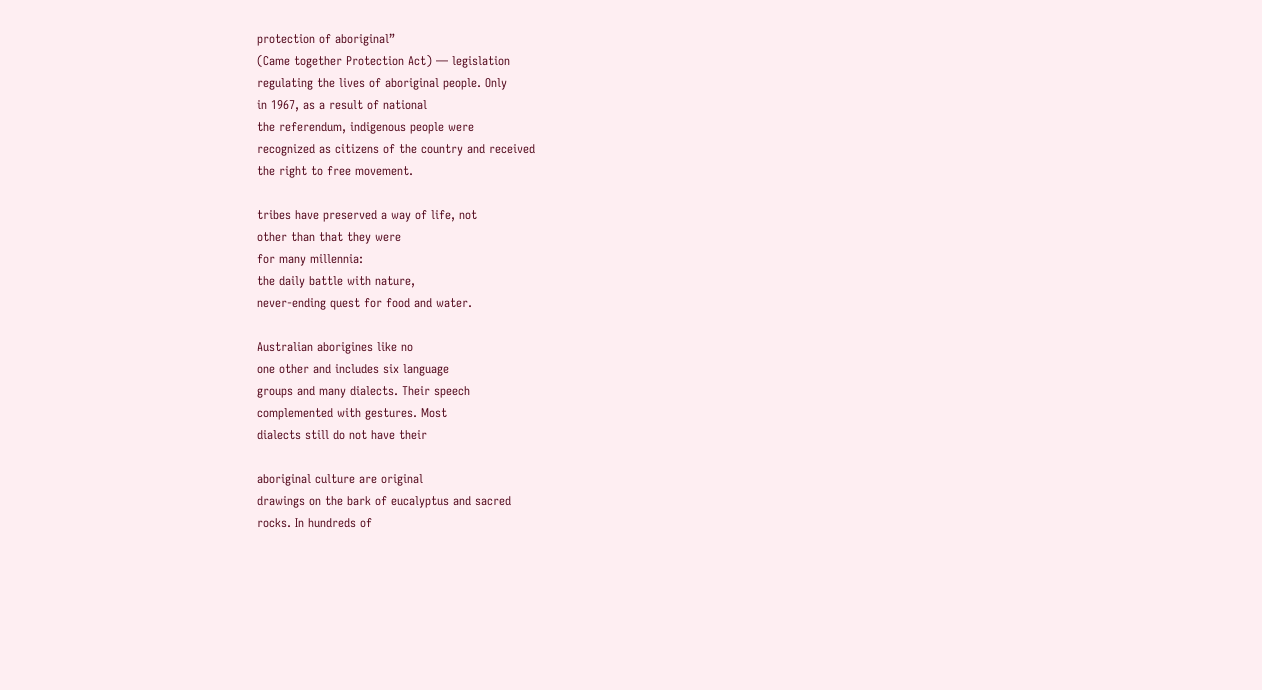protection of aboriginal”
(Came together Protection Act) — legislation
regulating the lives of aboriginal people. Only
in 1967, as a result of national
the referendum, indigenous people were
recognized as citizens of the country and received
the right to free movement.

tribes have preserved a way of life, not
other than that they were
for many millennia:
the daily battle with nature,
never-ending quest for food and water.

Australian aborigines like no
one other and includes six language
groups and many dialects. Their speech
complemented with gestures. Most
dialects still do not have their

aboriginal culture are original
drawings on the bark of eucalyptus and sacred
rocks. In hundreds of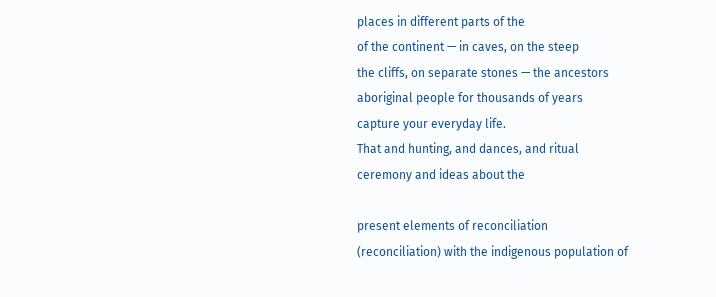places in different parts of the
of the continent — in caves, on the steep
the cliffs, on separate stones — the ancestors
aboriginal people for thousands of years
capture your everyday life.
That and hunting, and dances, and ritual
ceremony and ideas about the

present elements of reconciliation
(reconciliation) with the indigenous population of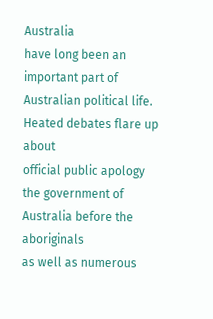Australia
have long been an important part of
Australian political life.
Heated debates flare up about
official public apology
the government of Australia before the aboriginals
as well as numerous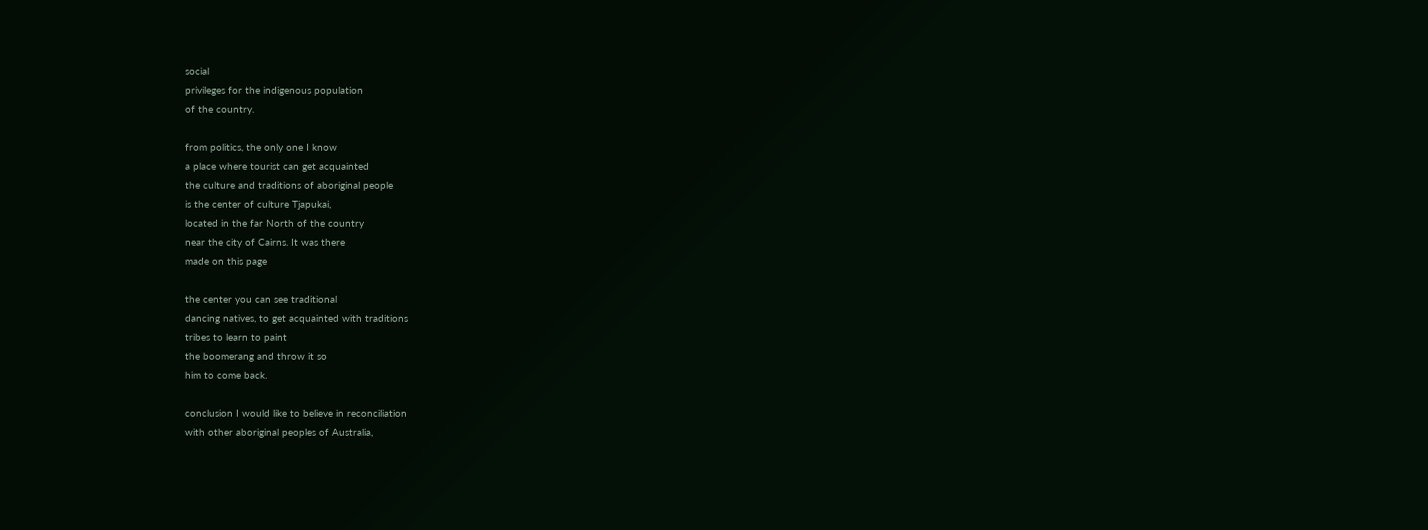social
privileges for the indigenous population
of the country.

from politics, the only one I know
a place where tourist can get acquainted
the culture and traditions of aboriginal people
is the center of culture Tjapukai,
located in the far North of the country
near the city of Cairns. It was there
made on this page

the center you can see traditional
dancing natives, to get acquainted with traditions
tribes to learn to paint
the boomerang and throw it so
him to come back.

conclusion I would like to believe in reconciliation
with other aboriginal peoples of Australia,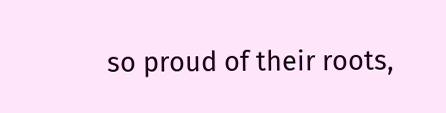so proud of their roots,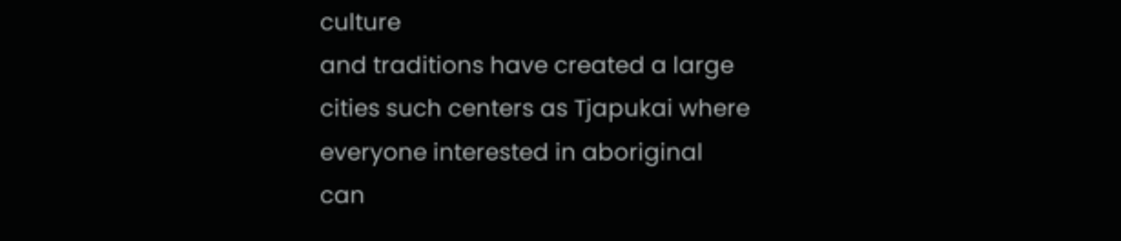culture
and traditions have created a large
cities such centers as Tjapukai where
everyone interested in aboriginal
can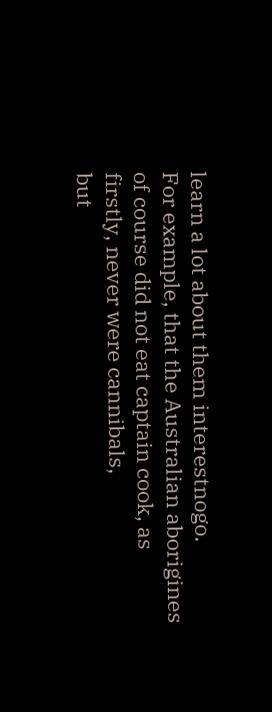learn a lot about them interestnogo.
For example, that the Australian aborigines
of course did not eat captain cook, as
firstly, never were cannibals,
but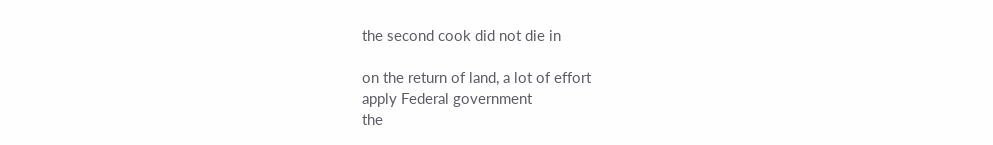the second cook did not die in

on the return of land, a lot of effort
apply Federal government
the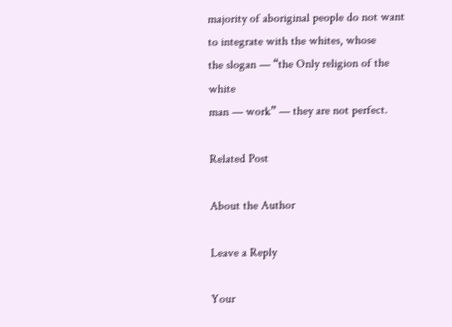majority of aboriginal people do not want
to integrate with the whites, whose
the slogan — “the Only religion of the white
man — work” — they are not perfect.

Related Post

About the Author

Leave a Reply

Your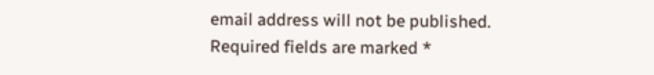email address will not be published. Required fields are marked *